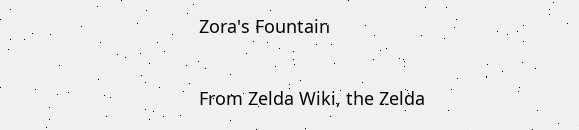Zora's Fountain

From Zelda Wiki, the Zelda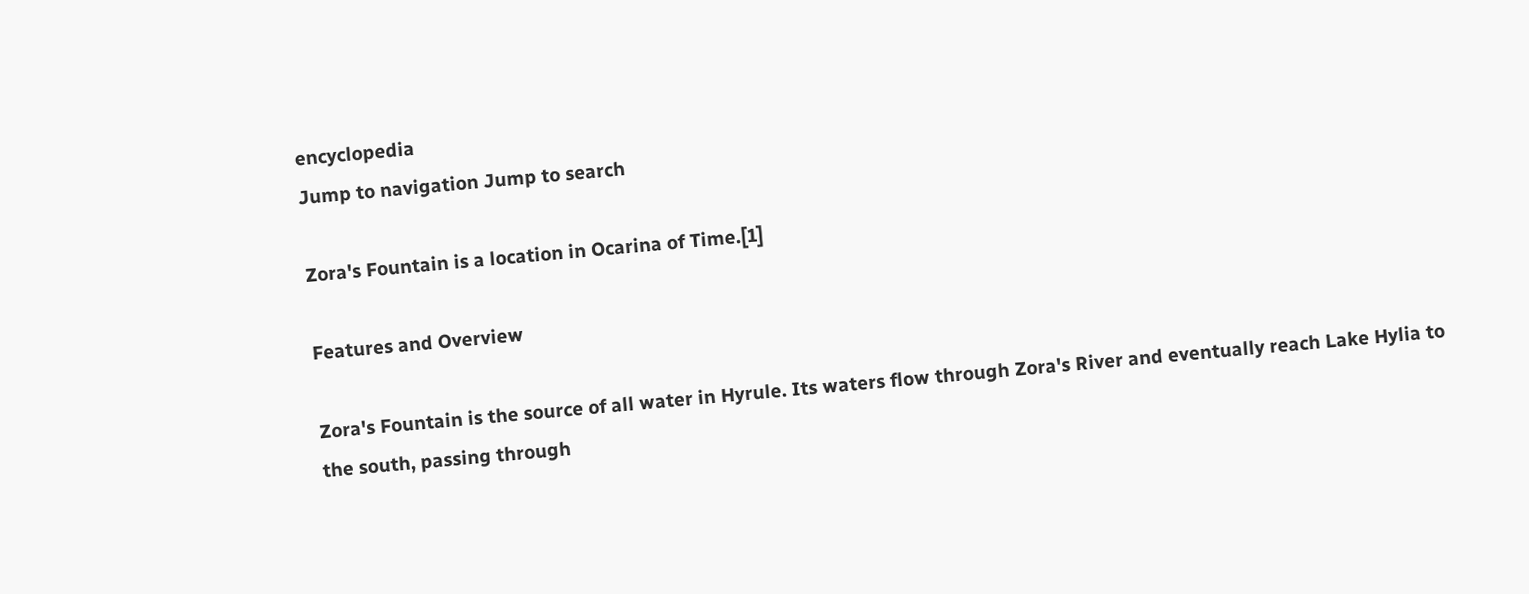encyclopedia
Jump to navigation Jump to search

Zora's Fountain is a location in Ocarina of Time.[1]

Features and Overview

Zora's Fountain is the source of all water in Hyrule. Its waters flow through Zora's River and eventually reach Lake Hylia to the south, passing through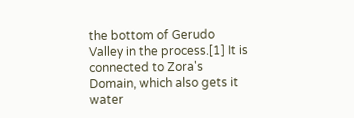the bottom of Gerudo Valley in the process.[1] It is connected to Zora's Domain, which also gets it water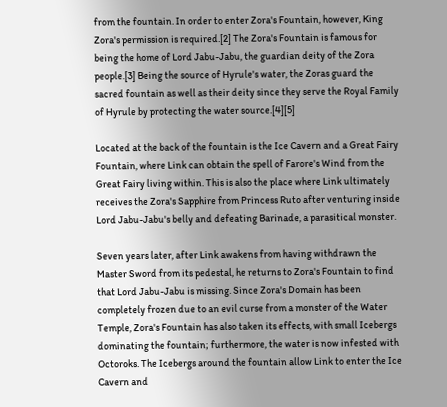from the fountain. In order to enter Zora's Fountain, however, King Zora's permission is required.[2] The Zora's Fountain is famous for being the home of Lord Jabu-Jabu, the guardian deity of the Zora people.[3] Being the source of Hyrule's water, the Zoras guard the sacred fountain as well as their deity since they serve the Royal Family of Hyrule by protecting the water source.[4][5]

Located at the back of the fountain is the Ice Cavern and a Great Fairy Fountain, where Link can obtain the spell of Farore's Wind from the Great Fairy living within. This is also the place where Link ultimately receives the Zora's Sapphire from Princess Ruto after venturing inside Lord Jabu-Jabu's belly and defeating Barinade, a parasitical monster.

Seven years later, after Link awakens from having withdrawn the Master Sword from its pedestal, he returns to Zora's Fountain to find that Lord Jabu-Jabu is missing. Since Zora's Domain has been completely frozen due to an evil curse from a monster of the Water Temple, Zora's Fountain has also taken its effects, with small Icebergs dominating the fountain; furthermore, the water is now infested with Octoroks. The Icebergs around the fountain allow Link to enter the Ice Cavern and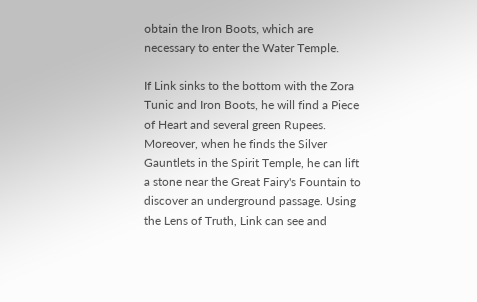obtain the Iron Boots, which are necessary to enter the Water Temple.

If Link sinks to the bottom with the Zora Tunic and Iron Boots, he will find a Piece of Heart and several green Rupees. Moreover, when he finds the Silver Gauntlets in the Spirit Temple, he can lift a stone near the Great Fairy's Fountain to discover an underground passage. Using the Lens of Truth, Link can see and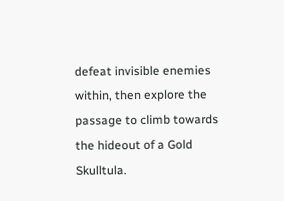defeat invisible enemies within, then explore the passage to climb towards the hideout of a Gold Skulltula.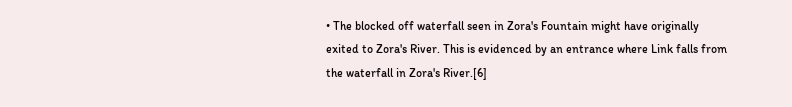• The blocked off waterfall seen in Zora's Fountain might have originally exited to Zora's River. This is evidenced by an entrance where Link falls from the waterfall in Zora's River.[6]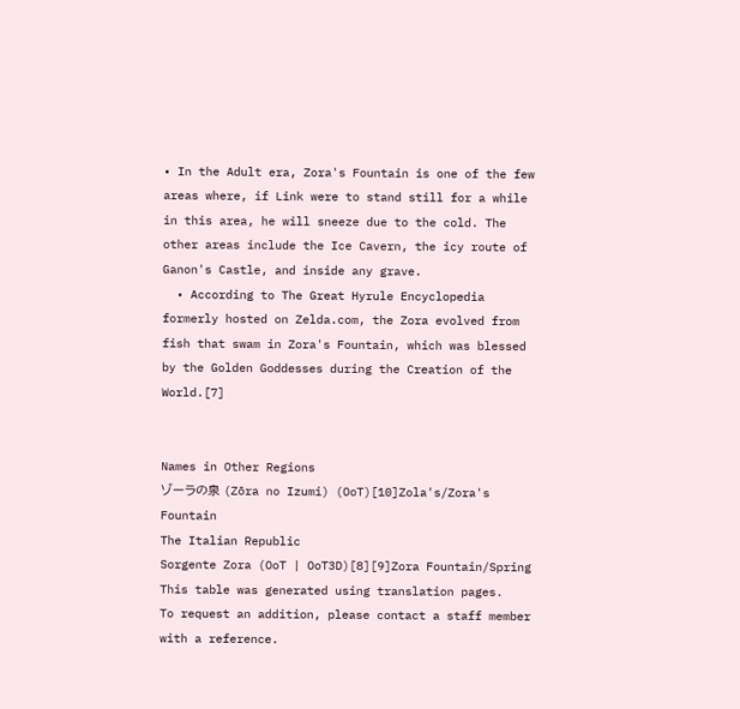• In the Adult era, Zora's Fountain is one of the few areas where, if Link were to stand still for a while in this area, he will sneeze due to the cold. The other areas include the Ice Cavern, the icy route of Ganon's Castle, and inside any grave.
  • According to The Great Hyrule Encyclopedia formerly hosted on Zelda.com, the Zora evolved from fish that swam in Zora's Fountain, which was blessed by the Golden Goddesses during the Creation of the World.[7]


Names in Other Regions
ゾーラの泉 (Zōra no Izumi) (OoT)[10]Zola's/Zora's Fountain
The Italian Republic
Sorgente Zora (OoT | OoT3D)[8][9]Zora Fountain/Spring
This table was generated using translation pages.
To request an addition, please contact a staff member with a reference.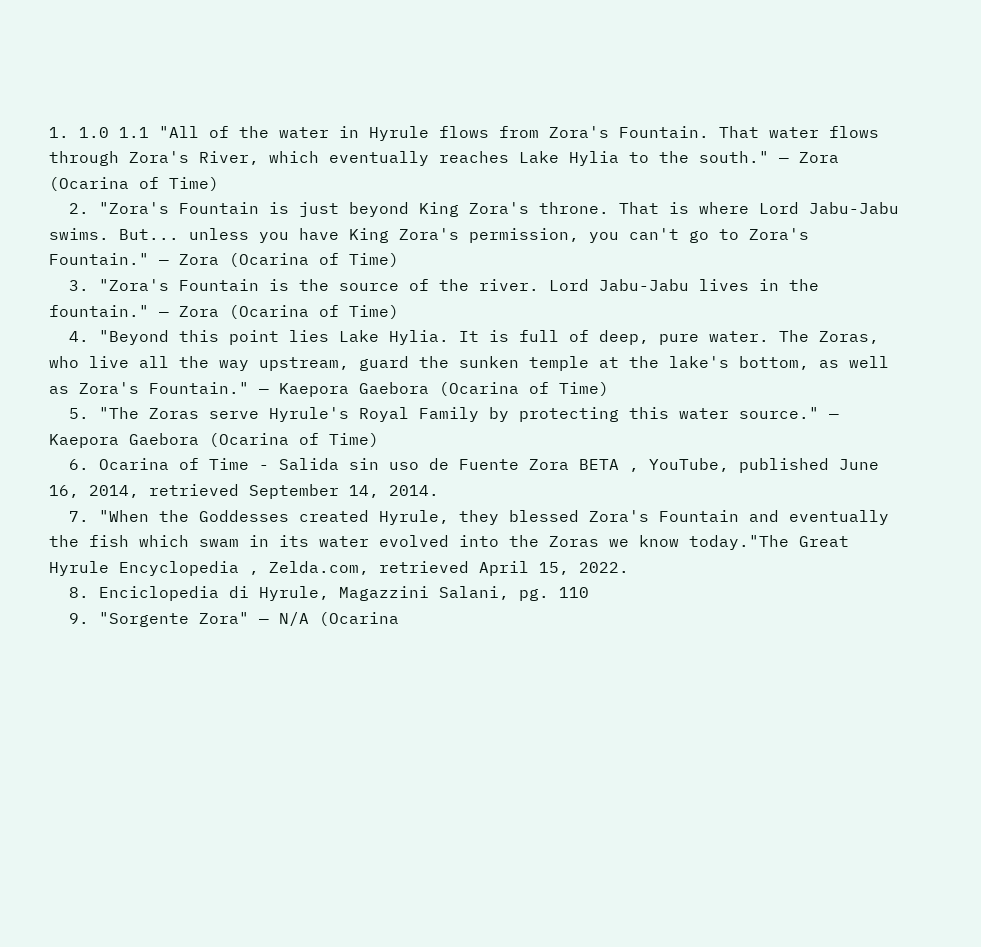1. 1.0 1.1 "All of the water in Hyrule flows from Zora's Fountain. That water flows through Zora's River, which eventually reaches Lake Hylia to the south." — Zora (Ocarina of Time)
  2. "Zora's Fountain is just beyond King Zora's throne. That is where Lord Jabu-Jabu swims. But... unless you have King Zora's permission, you can't go to Zora's Fountain." — Zora (Ocarina of Time)
  3. "Zora's Fountain is the source of the river. Lord Jabu-Jabu lives in the fountain." — Zora (Ocarina of Time)
  4. "Beyond this point lies Lake Hylia. It is full of deep, pure water. The Zoras, who live all the way upstream, guard the sunken temple at the lake's bottom, as well as Zora's Fountain." — Kaepora Gaebora (Ocarina of Time)
  5. "The Zoras serve Hyrule's Royal Family by protecting this water source." — Kaepora Gaebora (Ocarina of Time)
  6. Ocarina of Time - Salida sin uso de Fuente Zora BETA , YouTube, published June 16, 2014, retrieved September 14, 2014.
  7. "When the Goddesses created Hyrule, they blessed Zora's Fountain and eventually the fish which swam in its water evolved into the Zoras we know today."The Great Hyrule Encyclopedia , Zelda.com, retrieved April 15, 2022.
  8. Enciclopedia di Hyrule, Magazzini Salani, pg. 110
  9. "Sorgente Zora" — N/A (Ocarina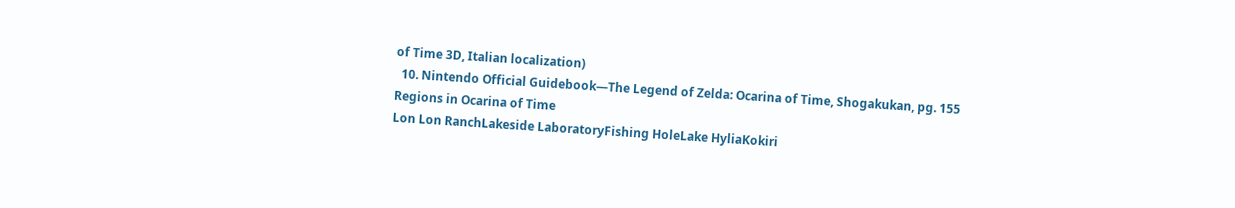of Time 3D, Italian localization)
  10. Nintendo Official Guidebook—The Legend of Zelda: Ocarina of Time, Shogakukan, pg. 155
Regions in Ocarina of Time
Lon Lon RanchLakeside LaboratoryFishing HoleLake HyliaKokiri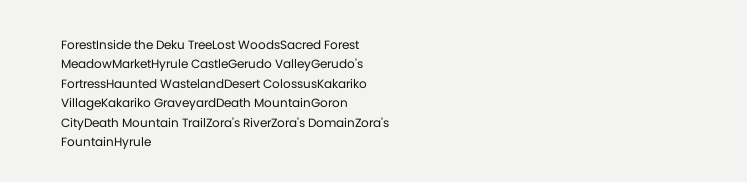ForestInside the Deku TreeLost WoodsSacred Forest MeadowMarketHyrule CastleGerudo ValleyGerudo's FortressHaunted WastelandDesert ColossusKakariko VillageKakariko GraveyardDeath MountainGoron CityDeath Mountain TrailZora's RiverZora's DomainZora's FountainHyrule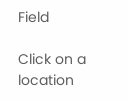Field

Click on a location